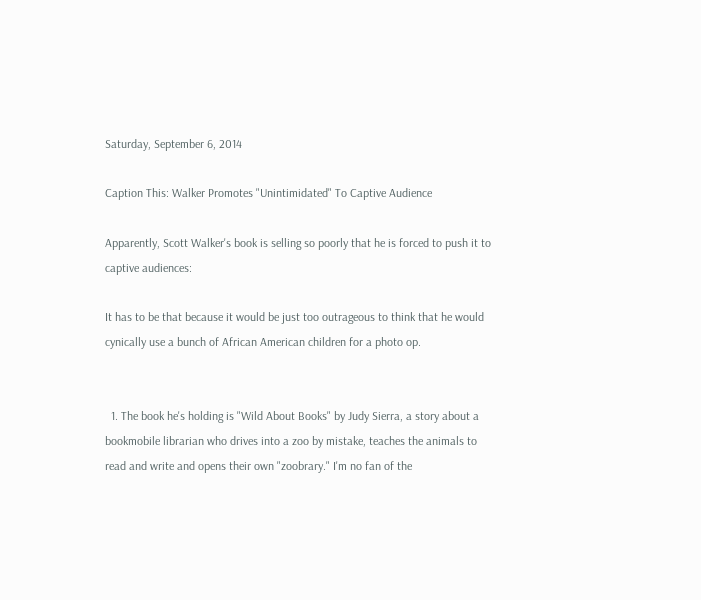Saturday, September 6, 2014

Caption This: Walker Promotes "Unintimidated" To Captive Audience

Apparently, Scott Walker's book is selling so poorly that he is forced to push it to captive audiences:

It has to be that because it would be just too outrageous to think that he would cynically use a bunch of African American children for a photo op.


  1. The book he's holding is "Wild About Books" by Judy Sierra, a story about a bookmobile librarian who drives into a zoo by mistake, teaches the animals to read and write and opens their own "zoobrary." I'm no fan of the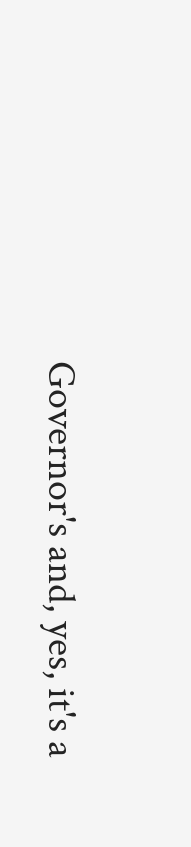Governor's and, yes, it's a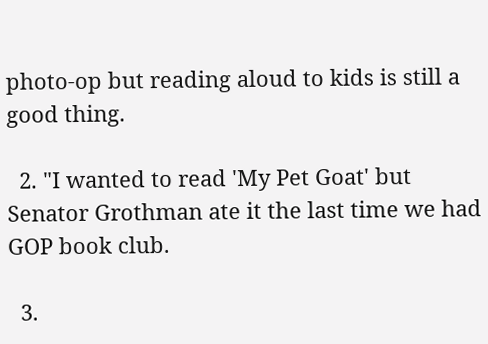photo-op but reading aloud to kids is still a good thing.

  2. "I wanted to read 'My Pet Goat' but Senator Grothman ate it the last time we had GOP book club.

  3.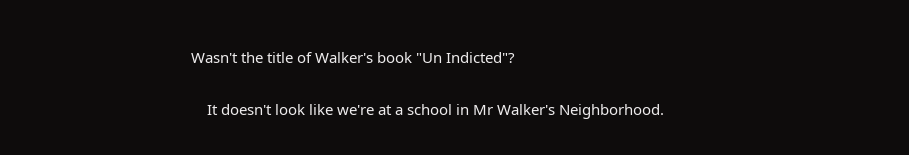Wasn't the title of Walker's book "Un Indicted"?

    It doesn't look like we're at a school in Mr Walker's Neighborhood.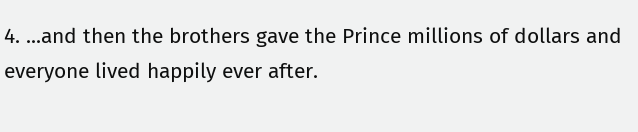4. ...and then the brothers gave the Prince millions of dollars and everyone lived happily ever after.